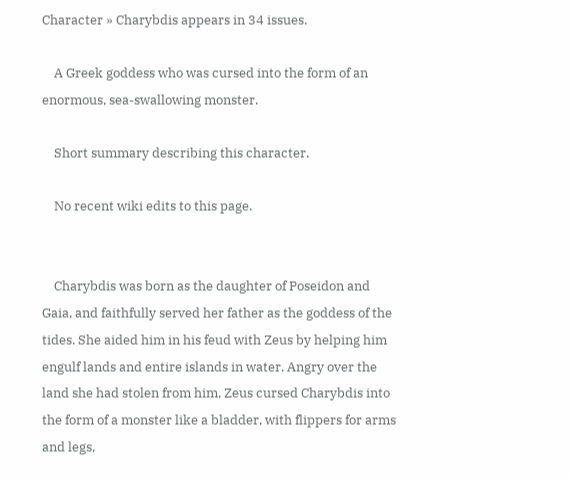Character » Charybdis appears in 34 issues.

    A Greek goddess who was cursed into the form of an enormous, sea-swallowing monster.

    Short summary describing this character.

    No recent wiki edits to this page.


    Charybdis was born as the daughter of Poseidon and Gaia, and faithfully served her father as the goddess of the tides. She aided him in his feud with Zeus by helping him engulf lands and entire islands in water. Angry over the land she had stolen from him, Zeus cursed Charybdis into the form of a monster like a bladder, with flippers for arms and legs,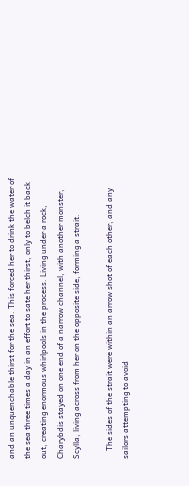and an unquenchable thirst for the sea. This forced her to drink the water of the sea three times a day in an effort to sate her thirst, only to belch it back out, creating enormous whirlpools in the process. Living under a rock, Charybdis stayed on one end of a narrow channel, with another monster, Scylla, living across from her on the opposite side, forming a strait.

    The sides of the strait were within an arrow shot of each other, and any sailors attempting to avoid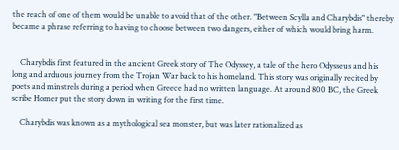the reach of one of them would be unable to avoid that of the other. "Between Scylla and Charybdis" thereby became a phrase referring to having to choose between two dangers, either of which would bring harm.


    Charybdis first featured in the ancient Greek story of The Odyssey, a tale of the hero Odysseus and his long and arduous journey from the Trojan War back to his homeland. This story was originally recited by poets and minstrels during a period when Greece had no written language. At around 800 BC, the Greek scribe Homer put the story down in writing for the first time.

    Charybdis was known as a mythological sea monster, but was later rationalized as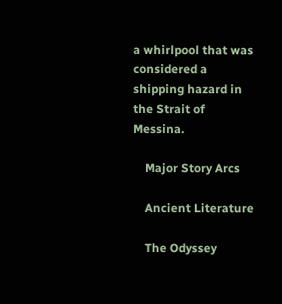a whirlpool that was considered a shipping hazard in the Strait of Messina.

    Major Story Arcs

    Ancient Literature

    The Odyssey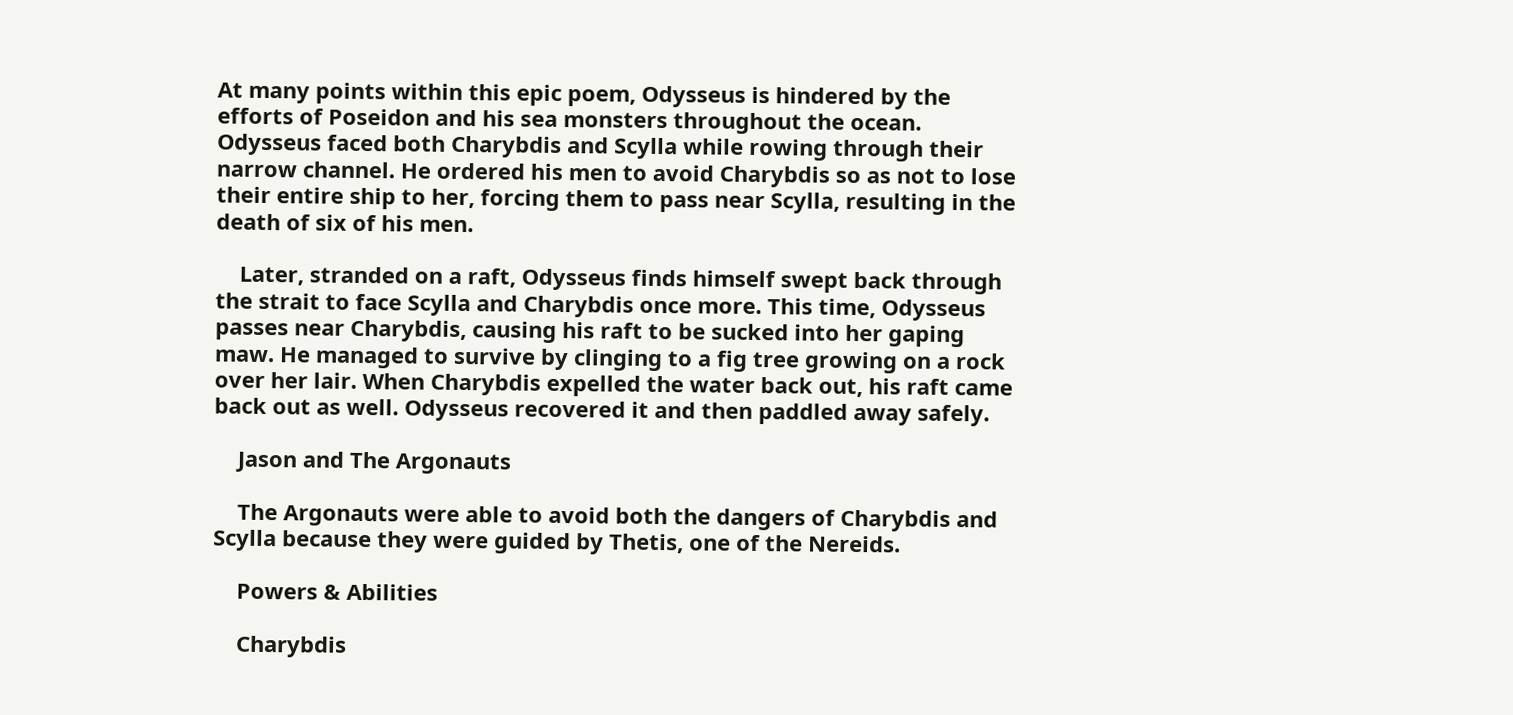At many points within this epic poem, Odysseus is hindered by the efforts of Poseidon and his sea monsters throughout the ocean. Odysseus faced both Charybdis and Scylla while rowing through their narrow channel. He ordered his men to avoid Charybdis so as not to lose their entire ship to her, forcing them to pass near Scylla, resulting in the death of six of his men.

    Later, stranded on a raft, Odysseus finds himself swept back through the strait to face Scylla and Charybdis once more. This time, Odysseus passes near Charybdis, causing his raft to be sucked into her gaping maw. He managed to survive by clinging to a fig tree growing on a rock over her lair. When Charybdis expelled the water back out, his raft came back out as well. Odysseus recovered it and then paddled away safely.

    Jason and The Argonauts

    The Argonauts were able to avoid both the dangers of Charybdis and Scylla because they were guided by Thetis, one of the Nereids.

    Powers & Abilities

    Charybdis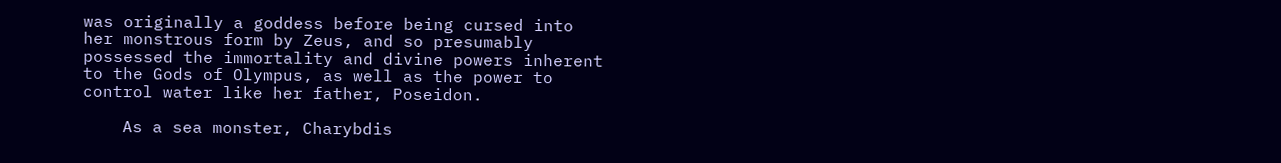was originally a goddess before being cursed into her monstrous form by Zeus, and so presumably possessed the immortality and divine powers inherent to the Gods of Olympus, as well as the power to control water like her father, Poseidon.

    As a sea monster, Charybdis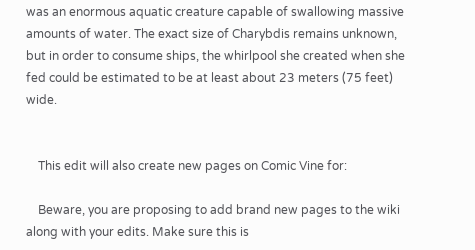was an enormous aquatic creature capable of swallowing massive amounts of water. The exact size of Charybdis remains unknown, but in order to consume ships, the whirlpool she created when she fed could be estimated to be at least about 23 meters (75 feet) wide.


    This edit will also create new pages on Comic Vine for:

    Beware, you are proposing to add brand new pages to the wiki along with your edits. Make sure this is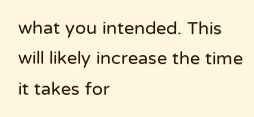what you intended. This will likely increase the time it takes for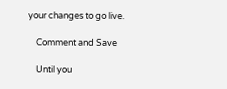your changes to go live.

    Comment and Save

    Until you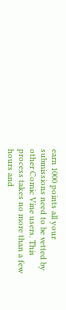earn 1000 points all your submissions need to be vetted by other Comic Vine users. This process takes no more than a few hours and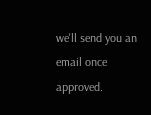we'll send you an email once approved.